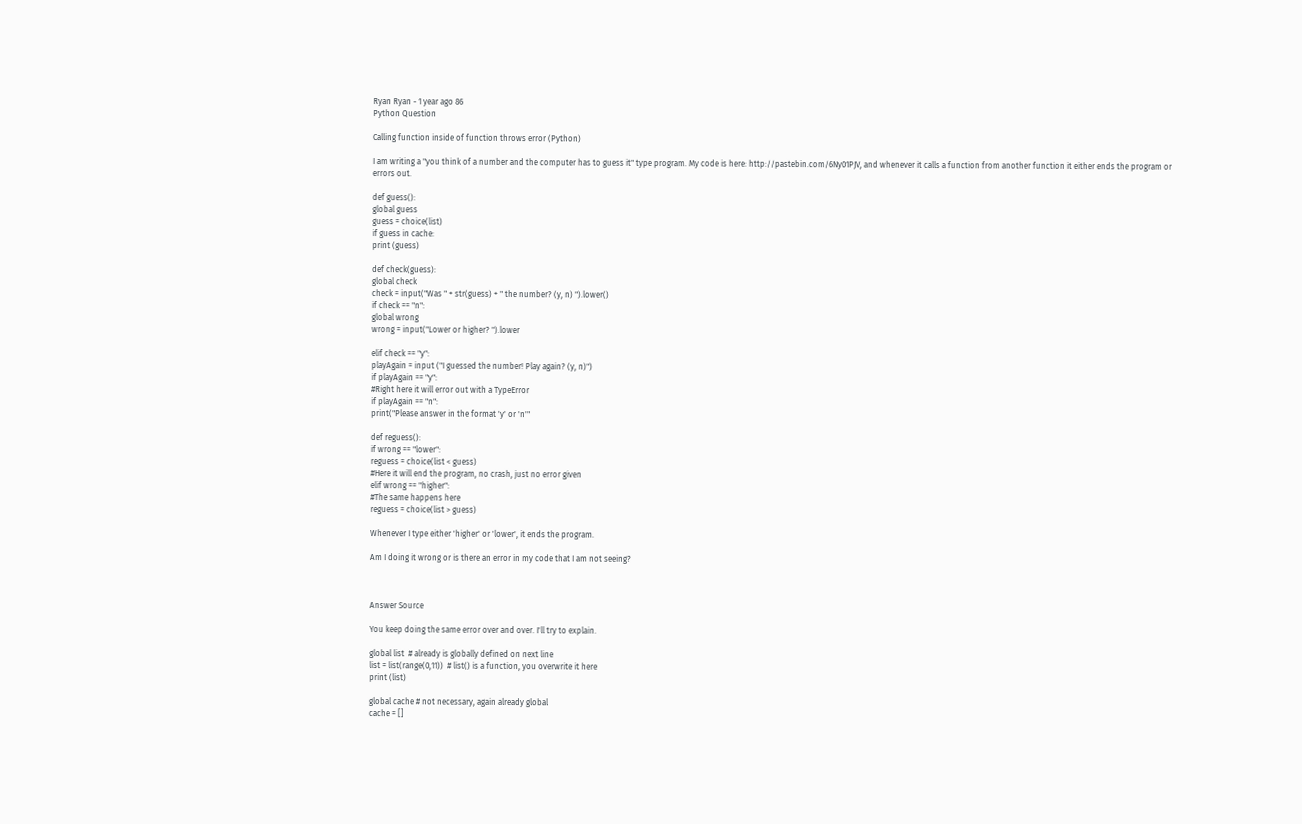Ryan Ryan - 1 year ago 86
Python Question

Calling function inside of function throws error (Python)

I am writing a "you think of a number and the computer has to guess it" type program. My code is here: http://pastebin.com/6Ny01PJV, and whenever it calls a function from another function it either ends the program or errors out.

def guess():
global guess
guess = choice(list)
if guess in cache:
print (guess)

def check(guess):
global check
check = input("Was " + str(guess) + " the number? (y, n) ").lower()
if check == "n":
global wrong
wrong = input("Lower or higher? ").lower

elif check == "y":
playAgain = input ("I guessed the number! Play again? (y, n)")
if playAgain == "y":
#Right here it will error out with a TypeError
if playAgain == "n":
print("Please answer in the format 'y' or 'n'"

def reguess():
if wrong == "lower":
reguess = choice(list < guess)
#Here it will end the program, no crash, just no error given
elif wrong == "higher":
#The same happens here
reguess = choice(list > guess)

Whenever I type either 'higher' or 'lower', it ends the program.

Am I doing it wrong or is there an error in my code that I am not seeing?



Answer Source

You keep doing the same error over and over. I'll try to explain.

global list  # already is globally defined on next line
list = list(range(0,11))  # list() is a function, you overwrite it here
print (list)

global cache # not necessary, again already global
cache = []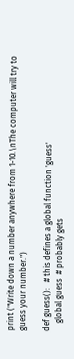print ("Write down a number anywhere from 1-10.\nThe computer will try to guess your number.")

def guess():   # this defines a global function 'guess'
    global guess  # probably gets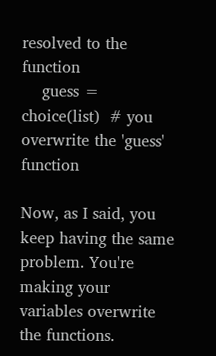resolved to the function
    guess = choice(list)  # you overwrite the 'guess' function

Now, as I said, you keep having the same problem. You're making your variables overwrite the functions.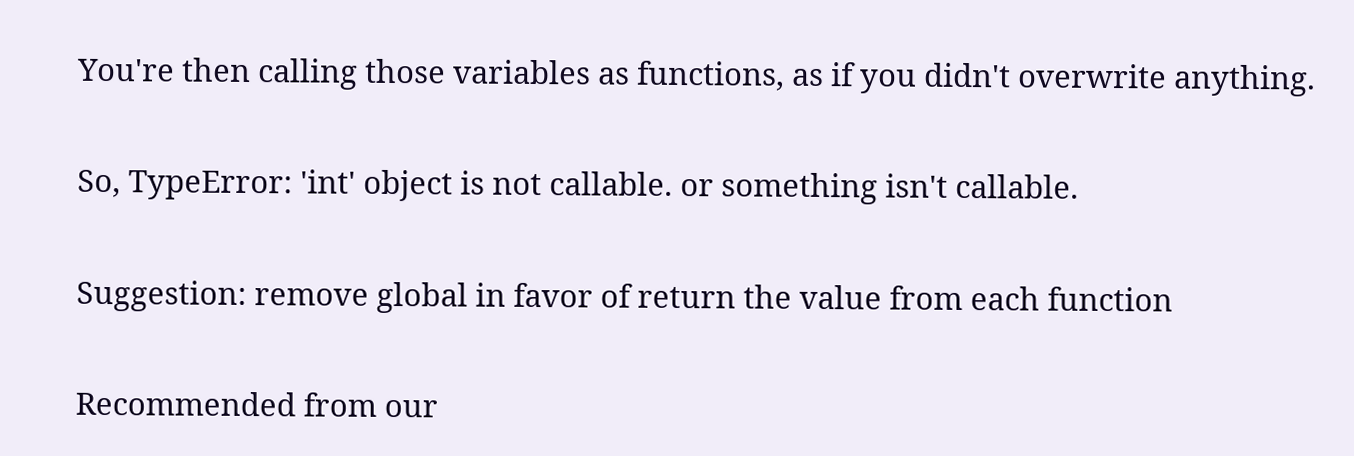You're then calling those variables as functions, as if you didn't overwrite anything.

So, TypeError: 'int' object is not callable. or something isn't callable.

Suggestion: remove global in favor of return the value from each function

Recommended from our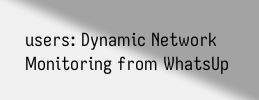users: Dynamic Network Monitoring from WhatsUp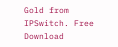Gold from IPSwitch. Free Download